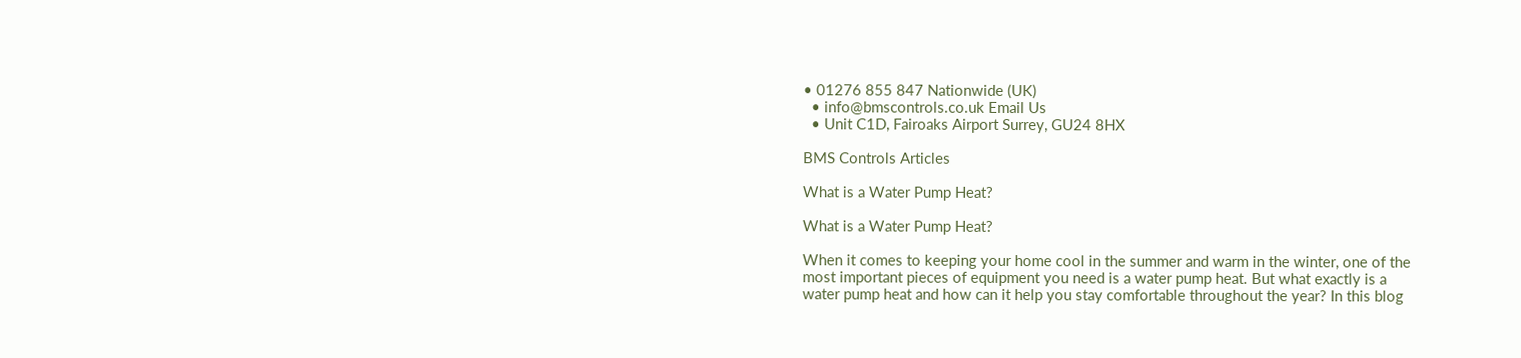• 01276 855 847 Nationwide (UK)
  • info@bmscontrols.co.uk Email Us
  • Unit C1D, Fairoaks Airport Surrey, GU24 8HX

BMS Controls Articles

What is a Water Pump Heat?

What is a Water Pump Heat?

When it comes to keeping your home cool in the summer and warm in the winter, one of the most important pieces of equipment you need is a water pump heat. But what exactly is a water pump heat and how can it help you stay comfortable throughout the year? In this blog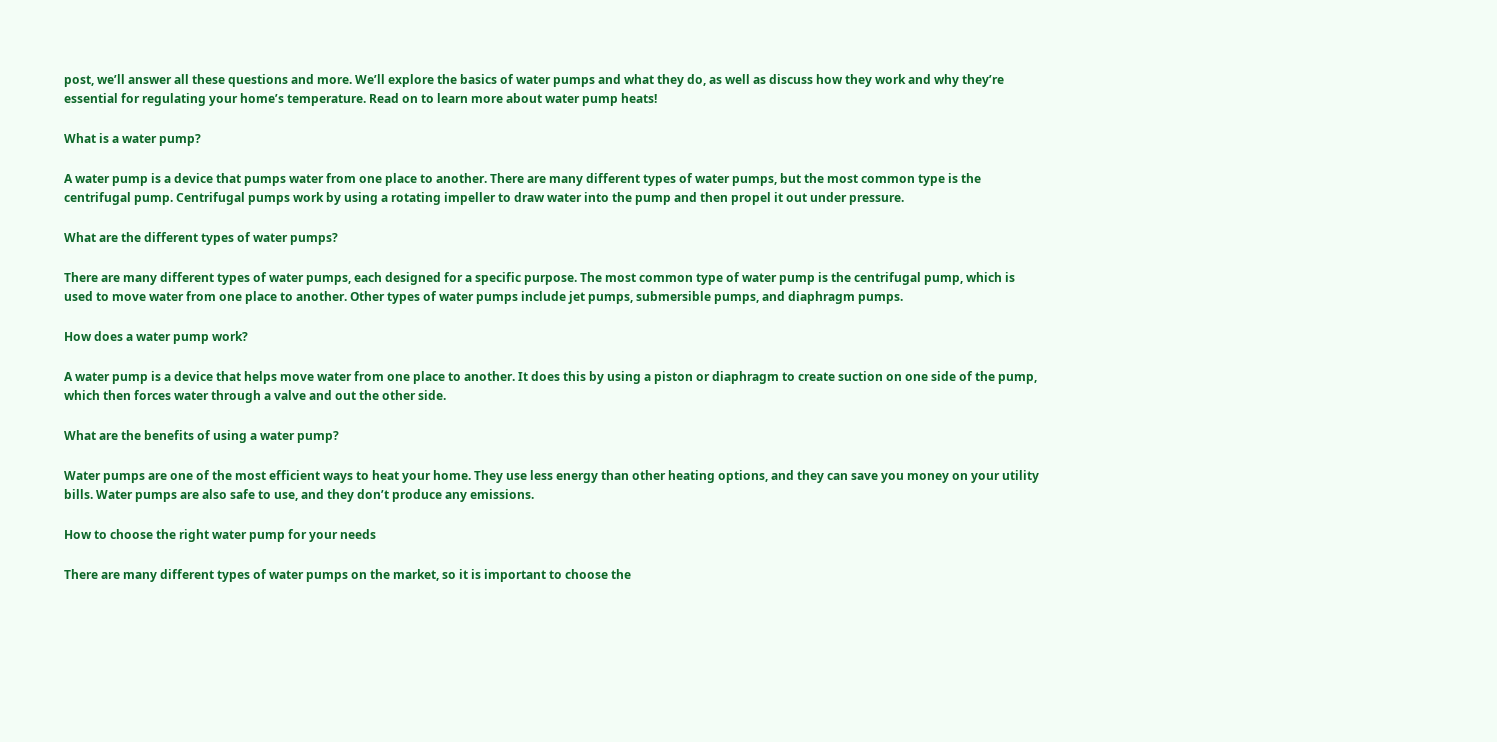post, we’ll answer all these questions and more. We’ll explore the basics of water pumps and what they do, as well as discuss how they work and why they’re essential for regulating your home’s temperature. Read on to learn more about water pump heats!

What is a water pump?

A water pump is a device that pumps water from one place to another. There are many different types of water pumps, but the most common type is the centrifugal pump. Centrifugal pumps work by using a rotating impeller to draw water into the pump and then propel it out under pressure.

What are the different types of water pumps?

There are many different types of water pumps, each designed for a specific purpose. The most common type of water pump is the centrifugal pump, which is used to move water from one place to another. Other types of water pumps include jet pumps, submersible pumps, and diaphragm pumps.

How does a water pump work?

A water pump is a device that helps move water from one place to another. It does this by using a piston or diaphragm to create suction on one side of the pump, which then forces water through a valve and out the other side.

What are the benefits of using a water pump?

Water pumps are one of the most efficient ways to heat your home. They use less energy than other heating options, and they can save you money on your utility bills. Water pumps are also safe to use, and they don’t produce any emissions.

How to choose the right water pump for your needs

There are many different types of water pumps on the market, so it is important to choose the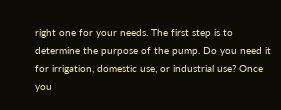right one for your needs. The first step is to determine the purpose of the pump. Do you need it for irrigation, domestic use, or industrial use? Once you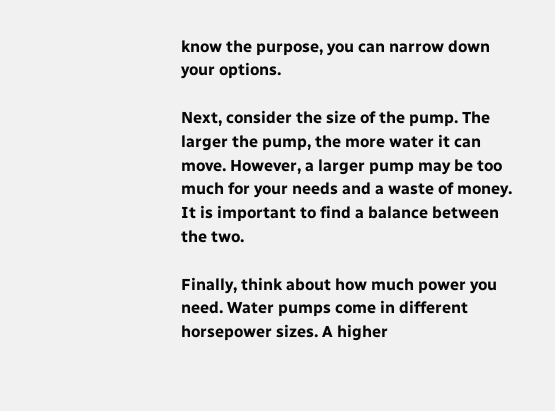know the purpose, you can narrow down your options.

Next, consider the size of the pump. The larger the pump, the more water it can move. However, a larger pump may be too much for your needs and a waste of money. It is important to find a balance between the two.

Finally, think about how much power you need. Water pumps come in different horsepower sizes. A higher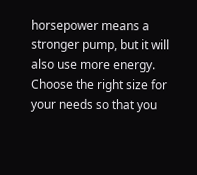horsepower means a stronger pump, but it will also use more energy. Choose the right size for your needs so that you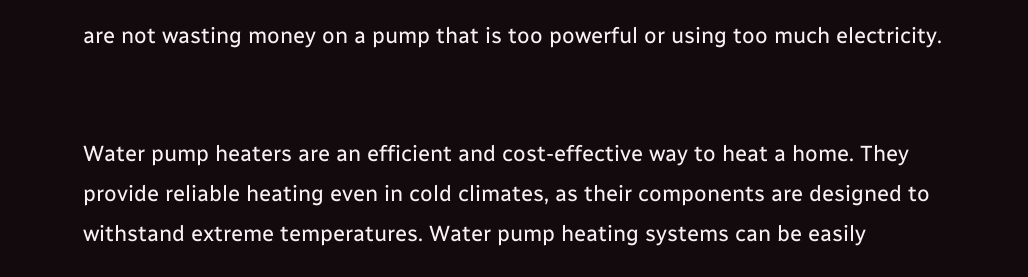are not wasting money on a pump that is too powerful or using too much electricity.


Water pump heaters are an efficient and cost-effective way to heat a home. They provide reliable heating even in cold climates, as their components are designed to withstand extreme temperatures. Water pump heating systems can be easily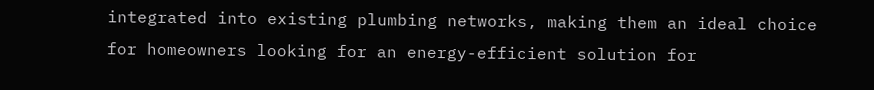integrated into existing plumbing networks, making them an ideal choice for homeowners looking for an energy-efficient solution for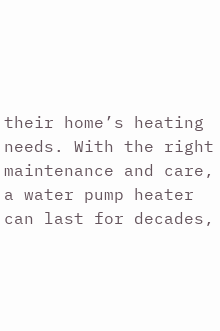their home’s heating needs. With the right maintenance and care, a water pump heater can last for decades,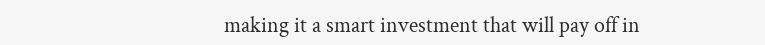making it a smart investment that will pay off in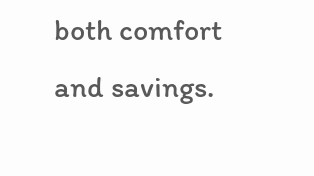both comfort and savings.